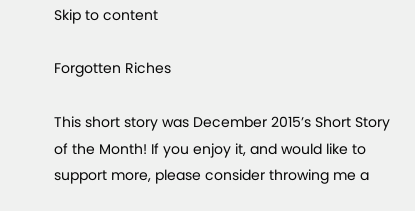Skip to content

Forgotten Riches

This short story was December 2015’s Short Story of the Month! If you enjoy it, and would like to support more, please consider throwing me a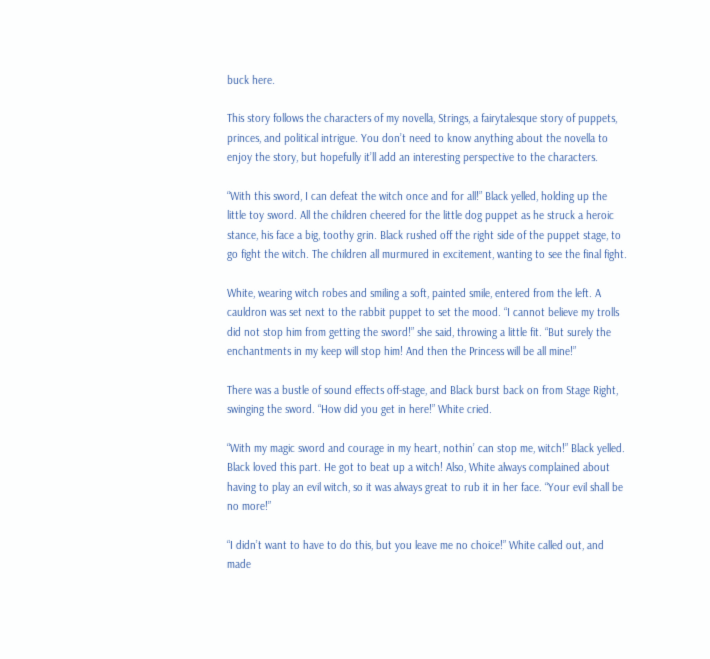buck here.

This story follows the characters of my novella, Strings, a fairytalesque story of puppets, princes, and political intrigue. You don’t need to know anything about the novella to enjoy the story, but hopefully it’ll add an interesting perspective to the characters.

“With this sword, I can defeat the witch once and for all!” Black yelled, holding up the little toy sword. All the children cheered for the little dog puppet as he struck a heroic stance, his face a big, toothy grin. Black rushed off the right side of the puppet stage, to go fight the witch. The children all murmured in excitement, wanting to see the final fight.

White, wearing witch robes and smiling a soft, painted smile, entered from the left. A cauldron was set next to the rabbit puppet to set the mood. “I cannot believe my trolls did not stop him from getting the sword!” she said, throwing a little fit. “But surely the enchantments in my keep will stop him! And then the Princess will be all mine!”

There was a bustle of sound effects off-stage, and Black burst back on from Stage Right, swinging the sword. “How did you get in here!” White cried.

“With my magic sword and courage in my heart, nothin’ can stop me, witch!” Black yelled. Black loved this part. He got to beat up a witch! Also, White always complained about having to play an evil witch, so it was always great to rub it in her face. “Your evil shall be no more!”

“I didn’t want to have to do this, but you leave me no choice!” White called out, and made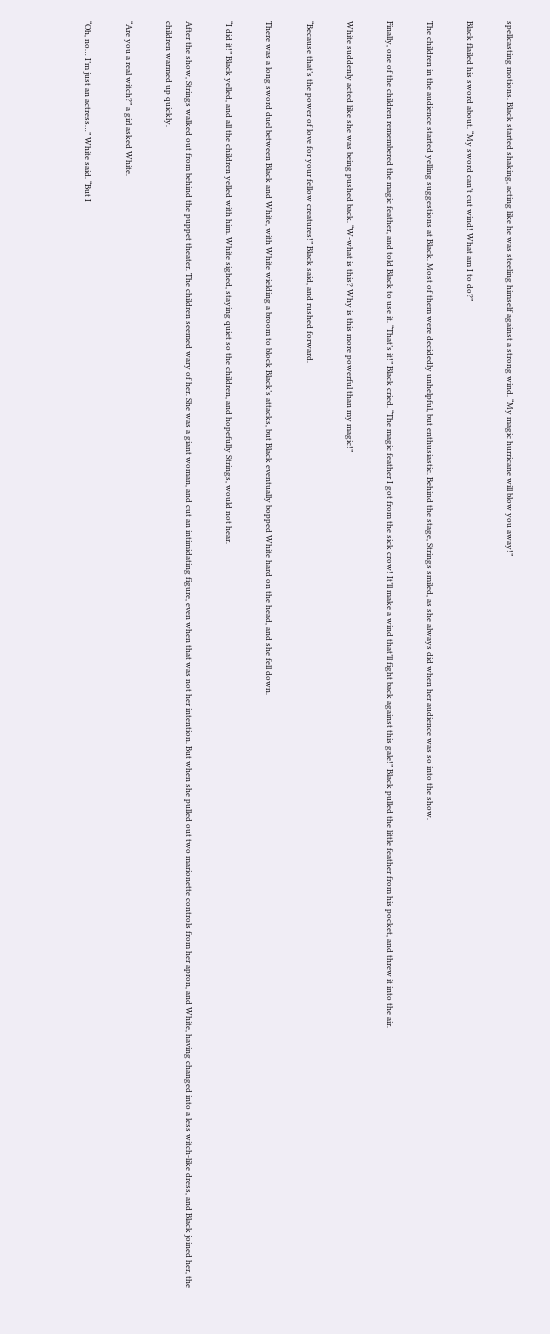spellcasting motions. Black started shaking, acting like he was steeling himself against a strong wind. “My magic hurricane will blow you away!”

Black flailed his sword about. “My sword can’t cut wind! What am I to do?”

The children in the audience started yelling suggestions at Black. Most of them were decidedly unhelpful, but enthusiastic. Behind the stage, Strings smiled, as she always did when her audience was so into the show.

Finally, one of the children remembered the magic feather, and told Black to use it. “That’s it!” Black cried. “The magic feather I got from the sick crow! It’ll make a wind that’ll fight back against this gale!” Black pulled the little feather from his pocket, and threw it into the air.

White suddenly acted like she was being pushed back. “W-what is this? Why is this more powerful than my magic!”

“Because that’s the power of love for your fellow creatures!” Black said, and rushed forward.

There was a long sword duel between Black and White, with White wielding a broom to block Black’s attacks, but Black eventually bopped White hard on the head, and she fell down.

“I did it!” Black yelled, and all the children yelled with him. White sighed, staying quiet so the children, and hopefully Strings, would not hear.

After the show, Strings walked out from behind the puppet theater. The children seemed wary of her. She was a giant woman, and cut an intimidating figure, even when that was not her intention. But when she pulled out two marionette controls from her apron, and White, having changed into a less witch-like dress, and Black joined her, the children warmed up quickly.

“Are you a real witch?” a girl asked White.

“Oh, no… I’m just an actress…” White said. “But I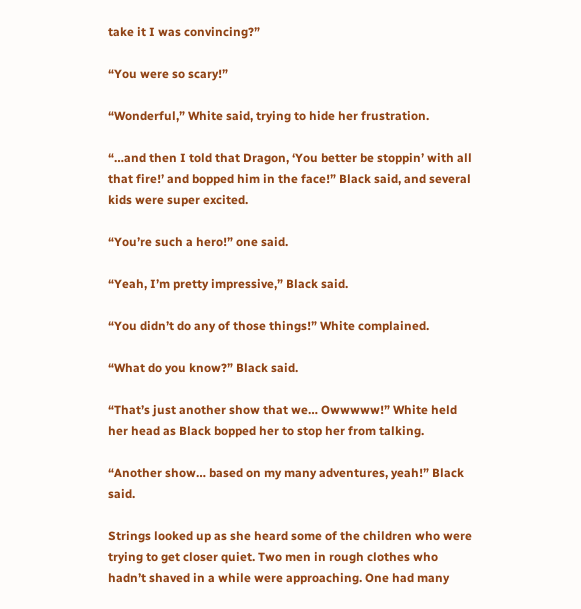take it I was convincing?”

“You were so scary!”

“Wonderful,” White said, trying to hide her frustration.

“…and then I told that Dragon, ‘You better be stoppin’ with all that fire!’ and bopped him in the face!” Black said, and several kids were super excited.

“You’re such a hero!” one said.

“Yeah, I’m pretty impressive,” Black said.

“You didn’t do any of those things!” White complained.

“What do you know?” Black said.

“That’s just another show that we… Owwwww!” White held her head as Black bopped her to stop her from talking.

“Another show… based on my many adventures, yeah!” Black said.

Strings looked up as she heard some of the children who were trying to get closer quiet. Two men in rough clothes who hadn’t shaved in a while were approaching. One had many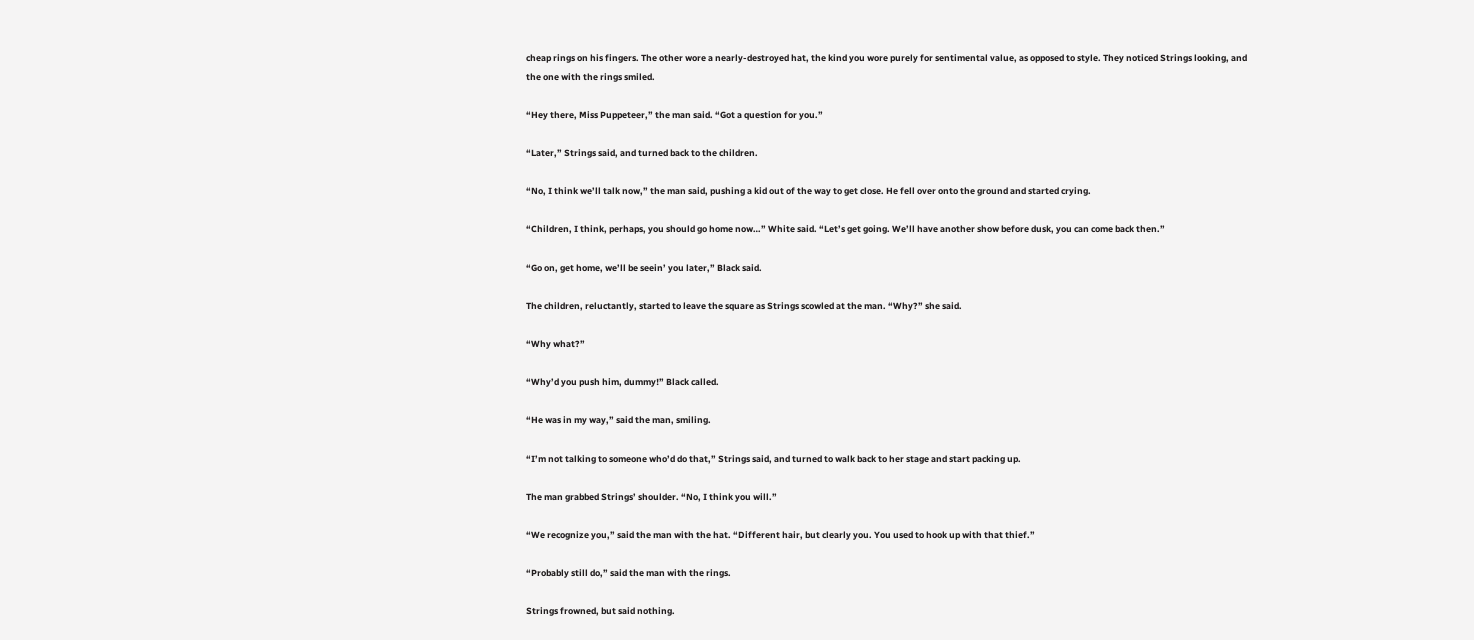cheap rings on his fingers. The other wore a nearly-destroyed hat, the kind you wore purely for sentimental value, as opposed to style. They noticed Strings looking, and the one with the rings smiled.

“Hey there, Miss Puppeteer,” the man said. “Got a question for you.”

“Later,” Strings said, and turned back to the children.

“No, I think we’ll talk now,” the man said, pushing a kid out of the way to get close. He fell over onto the ground and started crying.

“Children, I think, perhaps, you should go home now…” White said. “Let’s get going. We’ll have another show before dusk, you can come back then.”

“Go on, get home, we’ll be seein’ you later,” Black said.

The children, reluctantly, started to leave the square as Strings scowled at the man. “Why?” she said.

“Why what?”

“Why’d you push him, dummy!” Black called.

“He was in my way,” said the man, smiling.

“I’m not talking to someone who’d do that,” Strings said, and turned to walk back to her stage and start packing up.

The man grabbed Strings’ shoulder. “No, I think you will.”

“We recognize you,” said the man with the hat. “Different hair, but clearly you. You used to hook up with that thief.”

“Probably still do,” said the man with the rings.

Strings frowned, but said nothing.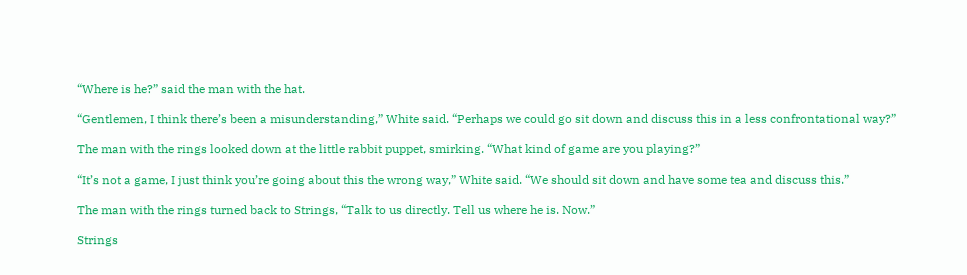“Where is he?” said the man with the hat.

“Gentlemen, I think there’s been a misunderstanding,” White said. “Perhaps we could go sit down and discuss this in a less confrontational way?”

The man with the rings looked down at the little rabbit puppet, smirking. “What kind of game are you playing?”

“It’s not a game, I just think you’re going about this the wrong way,” White said. “We should sit down and have some tea and discuss this.”

The man with the rings turned back to Strings, “Talk to us directly. Tell us where he is. Now.”

Strings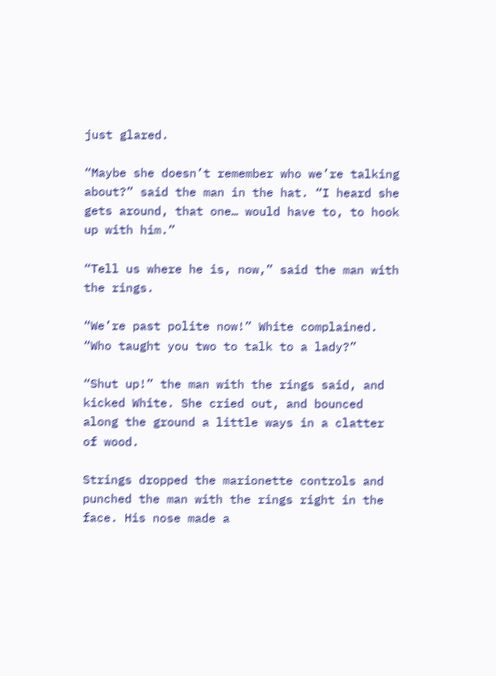just glared.

“Maybe she doesn’t remember who we’re talking about?” said the man in the hat. “I heard she gets around, that one… would have to, to hook up with him.”

“Tell us where he is, now,” said the man with the rings.

“We’re past polite now!” White complained. “Who taught you two to talk to a lady?”

“Shut up!” the man with the rings said, and kicked White. She cried out, and bounced along the ground a little ways in a clatter of wood.

Strings dropped the marionette controls and punched the man with the rings right in the face. His nose made a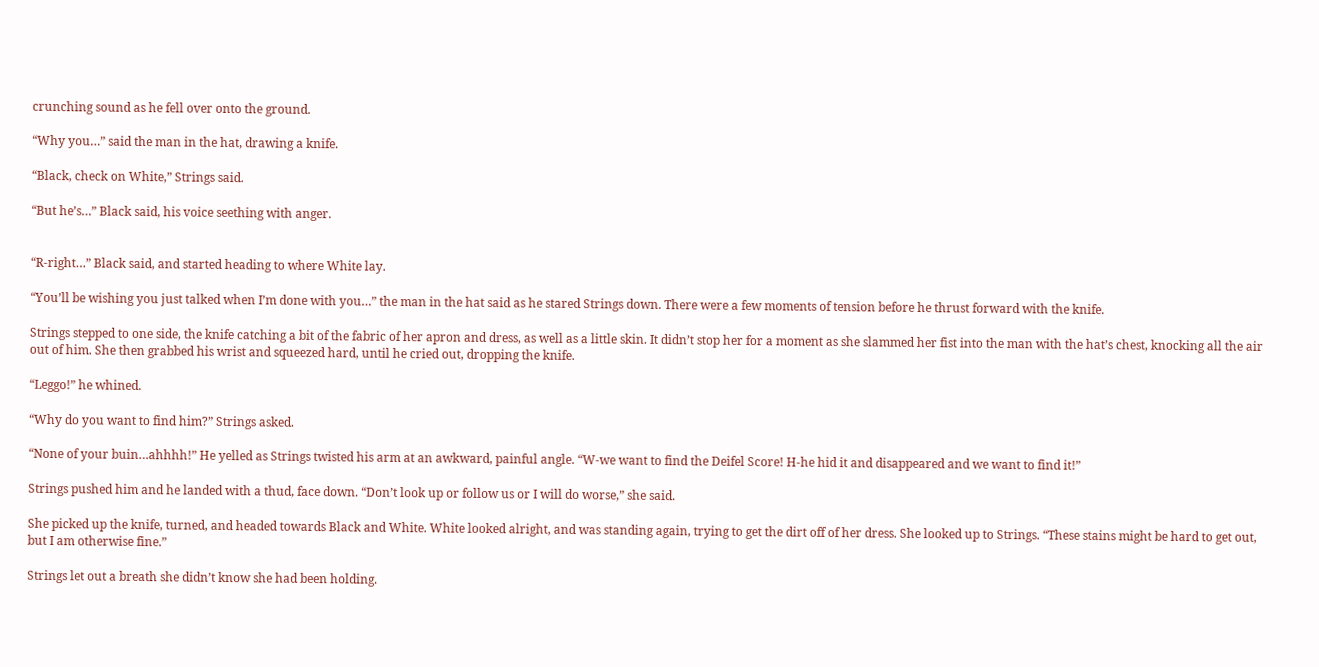crunching sound as he fell over onto the ground.

“Why you…” said the man in the hat, drawing a knife.

“Black, check on White,” Strings said.

“But he’s…” Black said, his voice seething with anger.


“R-right…” Black said, and started heading to where White lay.

“You’ll be wishing you just talked when I’m done with you…” the man in the hat said as he stared Strings down. There were a few moments of tension before he thrust forward with the knife.

Strings stepped to one side, the knife catching a bit of the fabric of her apron and dress, as well as a little skin. It didn’t stop her for a moment as she slammed her fist into the man with the hat’s chest, knocking all the air out of him. She then grabbed his wrist and squeezed hard, until he cried out, dropping the knife.

“Leggo!” he whined.

“Why do you want to find him?” Strings asked.

“None of your buin…ahhhh!” He yelled as Strings twisted his arm at an awkward, painful angle. “W-we want to find the Deifel Score! H-he hid it and disappeared and we want to find it!”

Strings pushed him and he landed with a thud, face down. “Don’t look up or follow us or I will do worse,” she said.

She picked up the knife, turned, and headed towards Black and White. White looked alright, and was standing again, trying to get the dirt off of her dress. She looked up to Strings. “These stains might be hard to get out, but I am otherwise fine.”

Strings let out a breath she didn’t know she had been holding.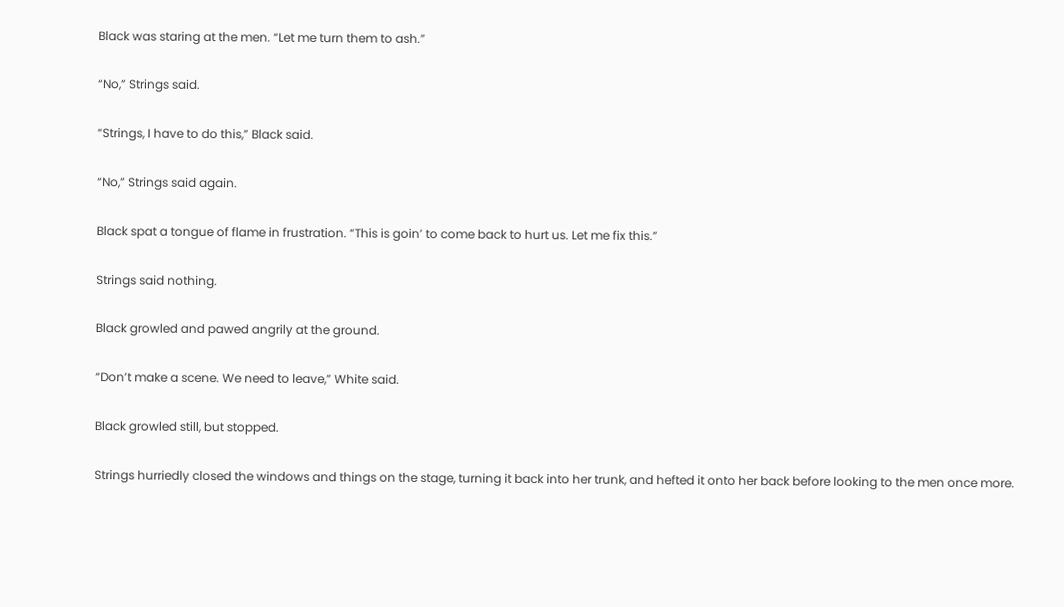Black was staring at the men. “Let me turn them to ash.”

“No,” Strings said.

“Strings, I have to do this,” Black said.

“No,” Strings said again.

Black spat a tongue of flame in frustration. “This is goin’ to come back to hurt us. Let me fix this.”

Strings said nothing.

Black growled and pawed angrily at the ground.

“Don’t make a scene. We need to leave,” White said.

Black growled still, but stopped.

Strings hurriedly closed the windows and things on the stage, turning it back into her trunk, and hefted it onto her back before looking to the men once more.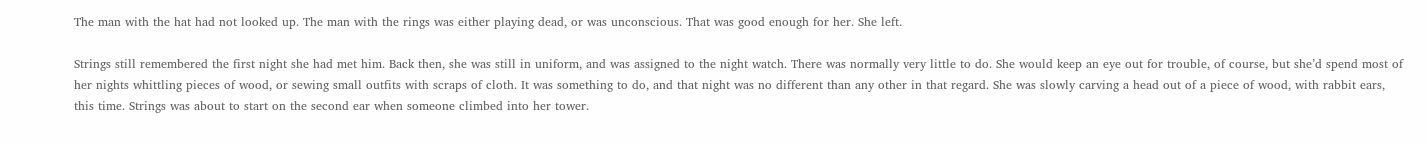The man with the hat had not looked up. The man with the rings was either playing dead, or was unconscious. That was good enough for her. She left.

Strings still remembered the first night she had met him. Back then, she was still in uniform, and was assigned to the night watch. There was normally very little to do. She would keep an eye out for trouble, of course, but she’d spend most of her nights whittling pieces of wood, or sewing small outfits with scraps of cloth. It was something to do, and that night was no different than any other in that regard. She was slowly carving a head out of a piece of wood, with rabbit ears, this time. Strings was about to start on the second ear when someone climbed into her tower.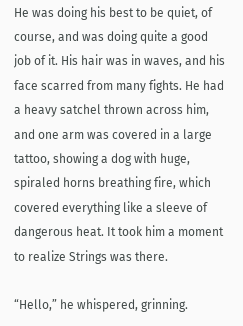He was doing his best to be quiet, of course, and was doing quite a good job of it. His hair was in waves, and his face scarred from many fights. He had a heavy satchel thrown across him, and one arm was covered in a large tattoo, showing a dog with huge, spiraled horns breathing fire, which covered everything like a sleeve of dangerous heat. It took him a moment to realize Strings was there.

“Hello,” he whispered, grinning.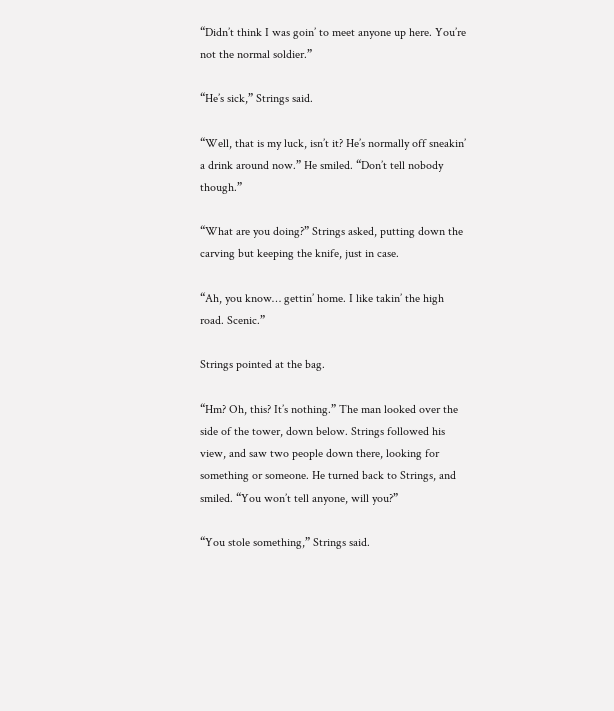“Didn’t think I was goin’ to meet anyone up here. You’re not the normal soldier.”

“He’s sick,” Strings said.

“Well, that is my luck, isn’t it? He’s normally off sneakin’ a drink around now.” He smiled. “Don’t tell nobody though.”

“What are you doing?” Strings asked, putting down the carving but keeping the knife, just in case.

“Ah, you know… gettin’ home. I like takin’ the high road. Scenic.”

Strings pointed at the bag.

“Hm? Oh, this? It’s nothing.” The man looked over the side of the tower, down below. Strings followed his view, and saw two people down there, looking for something or someone. He turned back to Strings, and smiled. “You won’t tell anyone, will you?”

“You stole something,” Strings said.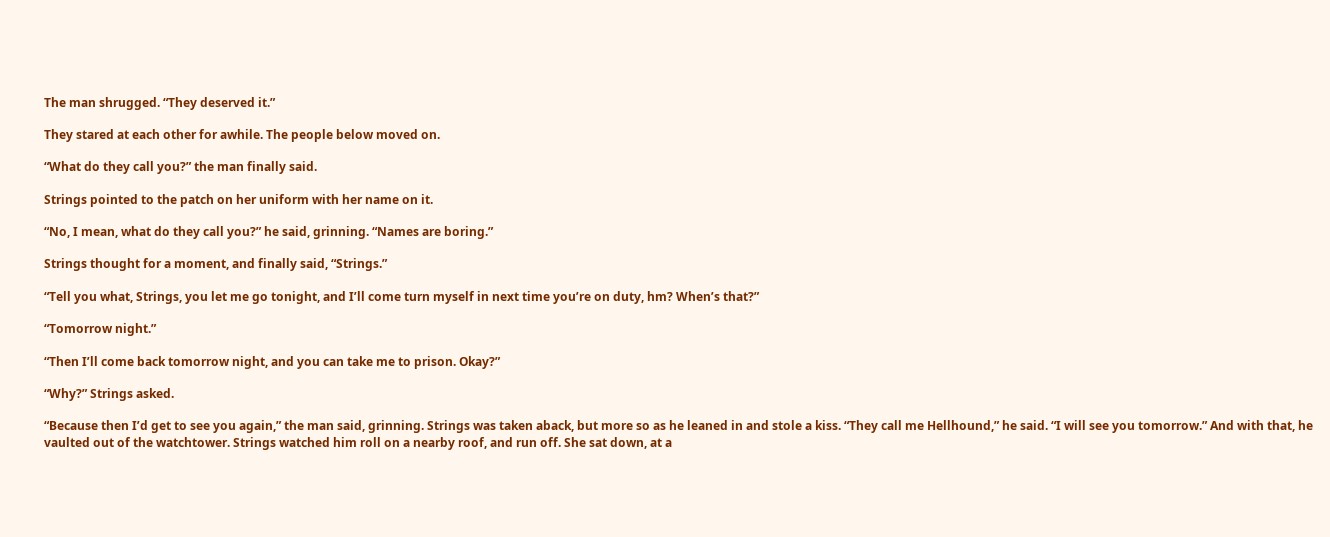The man shrugged. “They deserved it.”

They stared at each other for awhile. The people below moved on.

“What do they call you?” the man finally said.

Strings pointed to the patch on her uniform with her name on it.

“No, I mean, what do they call you?” he said, grinning. “Names are boring.”

Strings thought for a moment, and finally said, “Strings.”

“Tell you what, Strings, you let me go tonight, and I’ll come turn myself in next time you’re on duty, hm? When’s that?”

“Tomorrow night.”

“Then I’ll come back tomorrow night, and you can take me to prison. Okay?”

“Why?” Strings asked.

“Because then I’d get to see you again,” the man said, grinning. Strings was taken aback, but more so as he leaned in and stole a kiss. “They call me Hellhound,” he said. “I will see you tomorrow.” And with that, he vaulted out of the watchtower. Strings watched him roll on a nearby roof, and run off. She sat down, at a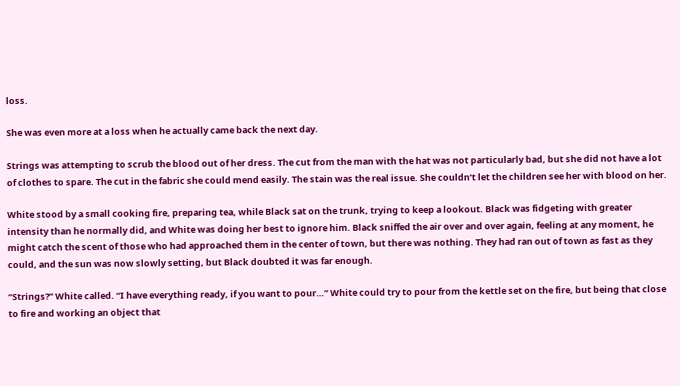loss.

She was even more at a loss when he actually came back the next day.

Strings was attempting to scrub the blood out of her dress. The cut from the man with the hat was not particularly bad, but she did not have a lot of clothes to spare. The cut in the fabric she could mend easily. The stain was the real issue. She couldn’t let the children see her with blood on her.

White stood by a small cooking fire, preparing tea, while Black sat on the trunk, trying to keep a lookout. Black was fidgeting with greater intensity than he normally did, and White was doing her best to ignore him. Black sniffed the air over and over again, feeling at any moment, he might catch the scent of those who had approached them in the center of town, but there was nothing. They had ran out of town as fast as they could, and the sun was now slowly setting, but Black doubted it was far enough.

“Strings?” White called. “I have everything ready, if you want to pour…” White could try to pour from the kettle set on the fire, but being that close to fire and working an object that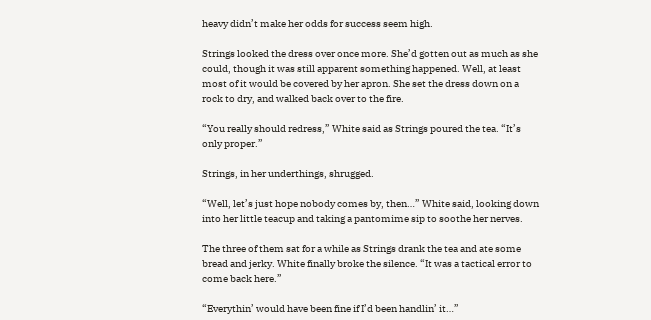heavy didn’t make her odds for success seem high.

Strings looked the dress over once more. She’d gotten out as much as she could, though it was still apparent something happened. Well, at least most of it would be covered by her apron. She set the dress down on a rock to dry, and walked back over to the fire.

“You really should redress,” White said as Strings poured the tea. “It’s only proper.”

Strings, in her underthings, shrugged.

“Well, let’s just hope nobody comes by, then…” White said, looking down into her little teacup and taking a pantomime sip to soothe her nerves.

The three of them sat for a while as Strings drank the tea and ate some bread and jerky. White finally broke the silence. “It was a tactical error to come back here.”

“Everythin’ would have been fine if I’d been handlin’ it…”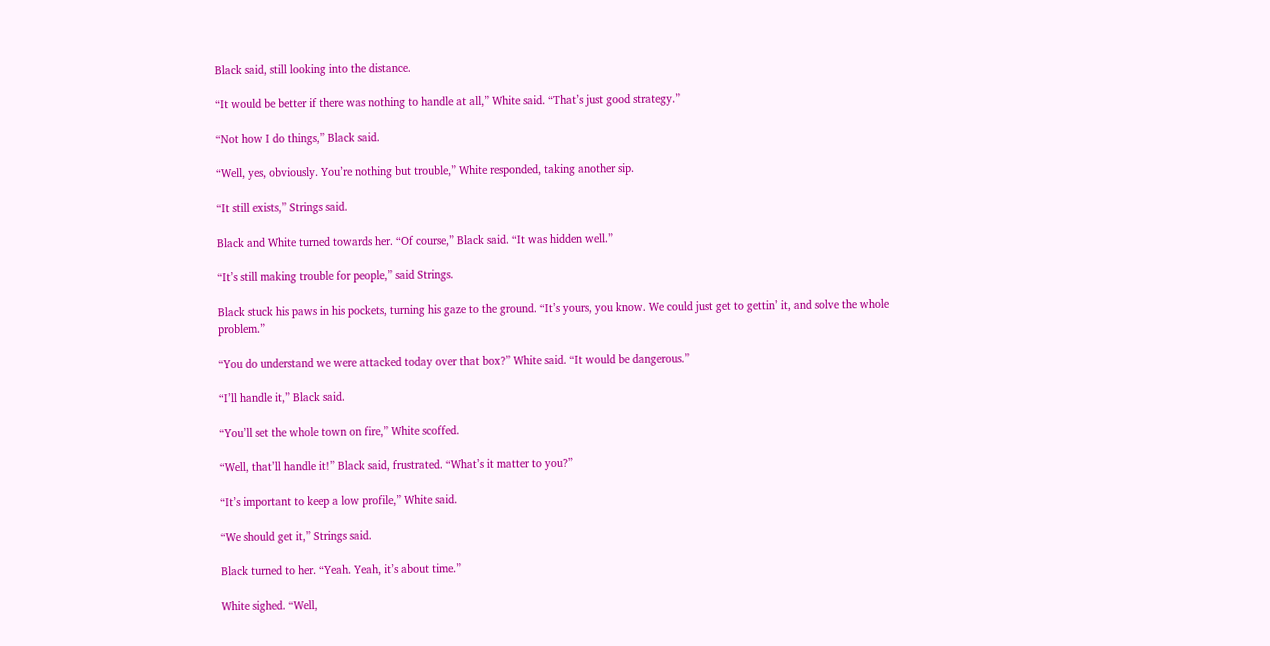Black said, still looking into the distance.

“It would be better if there was nothing to handle at all,” White said. “That’s just good strategy.”

“Not how I do things,” Black said.

“Well, yes, obviously. You’re nothing but trouble,” White responded, taking another sip.

“It still exists,” Strings said.

Black and White turned towards her. “Of course,” Black said. “It was hidden well.”

“It’s still making trouble for people,” said Strings.

Black stuck his paws in his pockets, turning his gaze to the ground. “It’s yours, you know. We could just get to gettin’ it, and solve the whole problem.”

“You do understand we were attacked today over that box?” White said. “It would be dangerous.”

“I’ll handle it,” Black said.

“You’ll set the whole town on fire,” White scoffed.

“Well, that’ll handle it!” Black said, frustrated. “What’s it matter to you?”

“It’s important to keep a low profile,” White said.

“We should get it,” Strings said.

Black turned to her. “Yeah. Yeah, it’s about time.”

White sighed. “Well,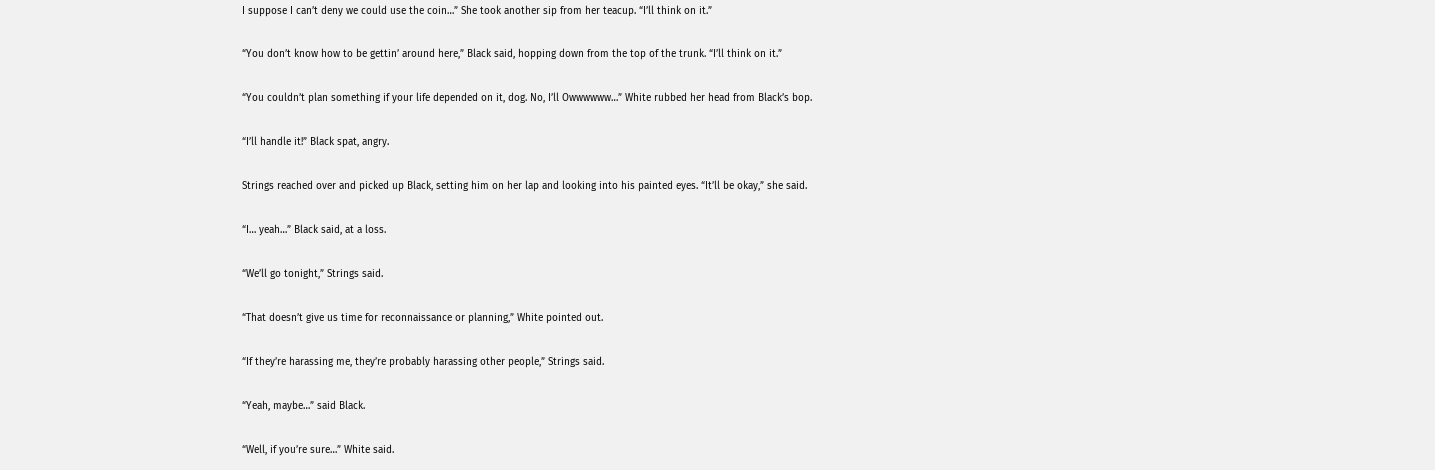I suppose I can’t deny we could use the coin…” She took another sip from her teacup. “I’ll think on it.”

“You don’t know how to be gettin’ around here,” Black said, hopping down from the top of the trunk. “I’ll think on it.”

“You couldn’t plan something if your life depended on it, dog. No, I’ll Owwwwww…” White rubbed her head from Black’s bop.

“I’ll handle it!” Black spat, angry.

Strings reached over and picked up Black, setting him on her lap and looking into his painted eyes. “It’ll be okay,” she said.

“I… yeah…” Black said, at a loss.

“We’ll go tonight,” Strings said.

“That doesn’t give us time for reconnaissance or planning,” White pointed out.

“If they’re harassing me, they’re probably harassing other people,” Strings said.

“Yeah, maybe…” said Black.

“Well, if you’re sure…” White said.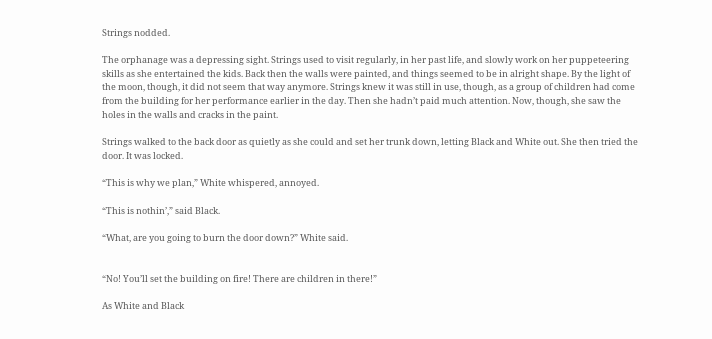Strings nodded.

The orphanage was a depressing sight. Strings used to visit regularly, in her past life, and slowly work on her puppeteering skills as she entertained the kids. Back then the walls were painted, and things seemed to be in alright shape. By the light of the moon, though, it did not seem that way anymore. Strings knew it was still in use, though, as a group of children had come from the building for her performance earlier in the day. Then she hadn’t paid much attention. Now, though, she saw the holes in the walls and cracks in the paint.

Strings walked to the back door as quietly as she could and set her trunk down, letting Black and White out. She then tried the door. It was locked.

“This is why we plan,” White whispered, annoyed.

“This is nothin’,” said Black.

“What, are you going to burn the door down?” White said.


“No! You’ll set the building on fire! There are children in there!”

As White and Black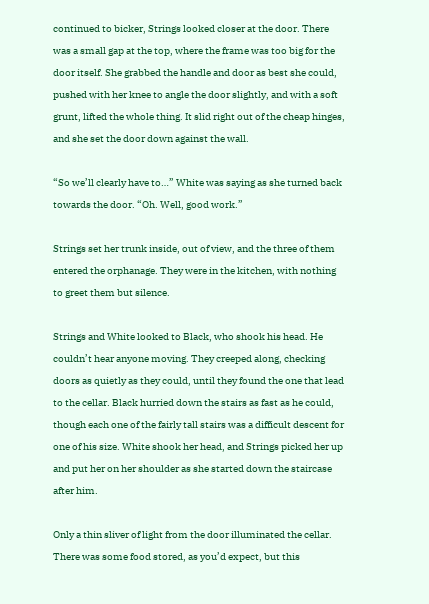continued to bicker, Strings looked closer at the door. There was a small gap at the top, where the frame was too big for the door itself. She grabbed the handle and door as best she could, pushed with her knee to angle the door slightly, and with a soft grunt, lifted the whole thing. It slid right out of the cheap hinges, and she set the door down against the wall.

“So we’ll clearly have to…” White was saying as she turned back towards the door. “Oh. Well, good work.”

Strings set her trunk inside, out of view, and the three of them entered the orphanage. They were in the kitchen, with nothing to greet them but silence.

Strings and White looked to Black, who shook his head. He couldn’t hear anyone moving. They creeped along, checking doors as quietly as they could, until they found the one that lead to the cellar. Black hurried down the stairs as fast as he could, though each one of the fairly tall stairs was a difficult descent for one of his size. White shook her head, and Strings picked her up and put her on her shoulder as she started down the staircase after him.

Only a thin sliver of light from the door illuminated the cellar. There was some food stored, as you’d expect, but this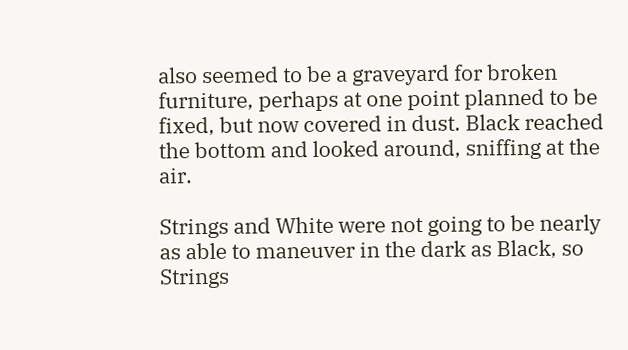also seemed to be a graveyard for broken furniture, perhaps at one point planned to be fixed, but now covered in dust. Black reached the bottom and looked around, sniffing at the air.

Strings and White were not going to be nearly as able to maneuver in the dark as Black, so Strings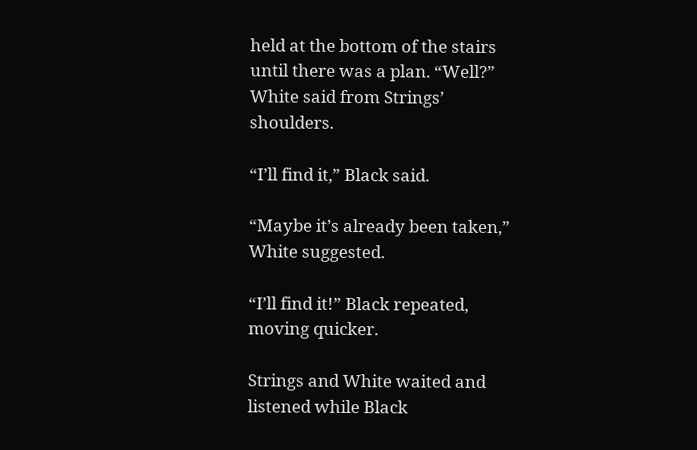held at the bottom of the stairs until there was a plan. “Well?” White said from Strings’ shoulders.

“I’ll find it,” Black said.

“Maybe it’s already been taken,” White suggested.

“I’ll find it!” Black repeated, moving quicker.

Strings and White waited and listened while Black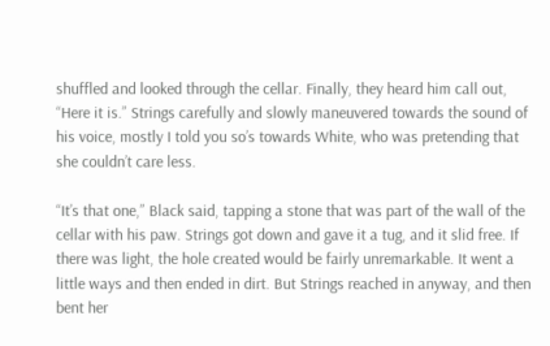shuffled and looked through the cellar. Finally, they heard him call out, “Here it is.” Strings carefully and slowly maneuvered towards the sound of his voice, mostly I told you so’s towards White, who was pretending that she couldn’t care less.

“It’s that one,” Black said, tapping a stone that was part of the wall of the cellar with his paw. Strings got down and gave it a tug, and it slid free. If there was light, the hole created would be fairly unremarkable. It went a little ways and then ended in dirt. But Strings reached in anyway, and then bent her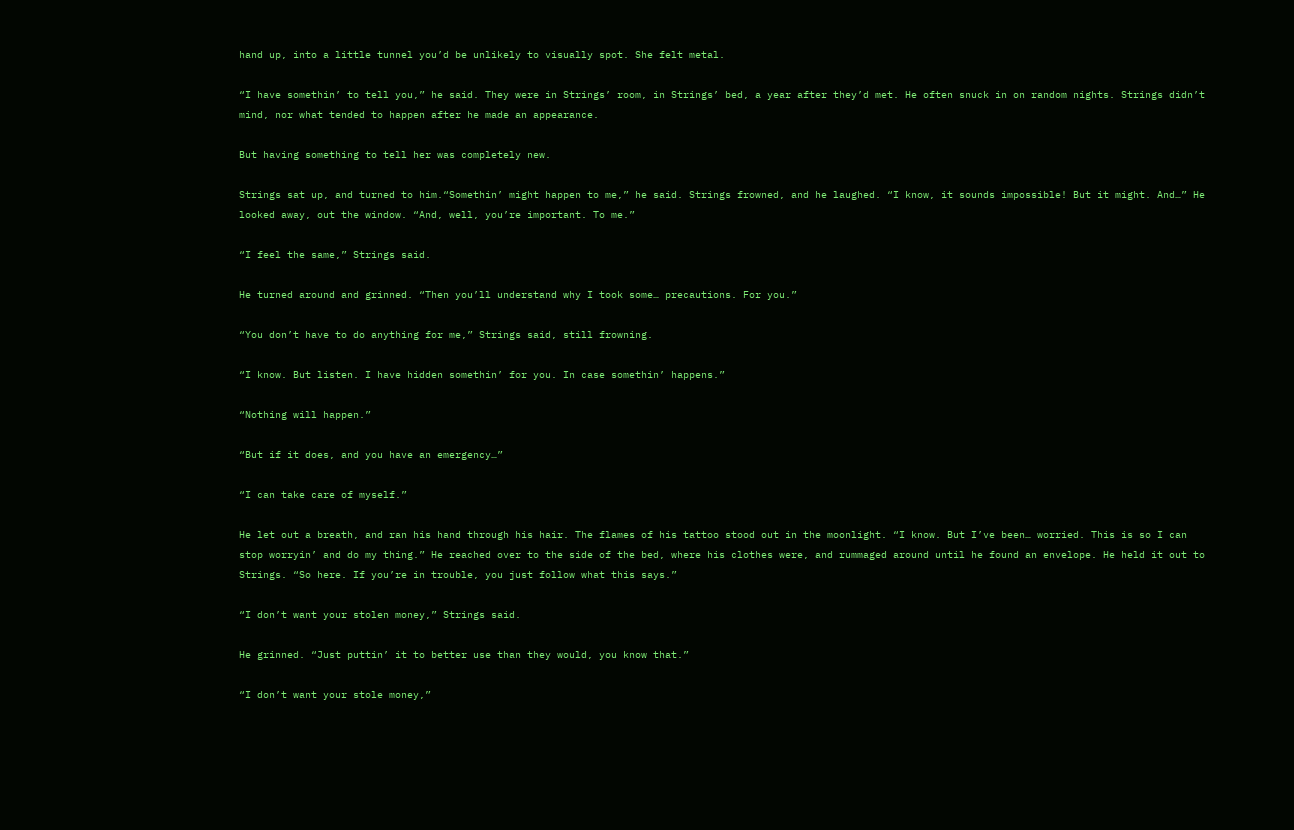hand up, into a little tunnel you’d be unlikely to visually spot. She felt metal.

“I have somethin’ to tell you,” he said. They were in Strings’ room, in Strings’ bed, a year after they’d met. He often snuck in on random nights. Strings didn’t mind, nor what tended to happen after he made an appearance.

But having something to tell her was completely new.

Strings sat up, and turned to him.“Somethin’ might happen to me,” he said. Strings frowned, and he laughed. “I know, it sounds impossible! But it might. And…” He looked away, out the window. “And, well, you’re important. To me.”

“I feel the same,” Strings said.

He turned around and grinned. “Then you’ll understand why I took some… precautions. For you.”

“You don’t have to do anything for me,” Strings said, still frowning.

“I know. But listen. I have hidden somethin’ for you. In case somethin’ happens.”

“Nothing will happen.”

“But if it does, and you have an emergency…”

“I can take care of myself.”

He let out a breath, and ran his hand through his hair. The flames of his tattoo stood out in the moonlight. “I know. But I’ve been… worried. This is so I can stop worryin’ and do my thing.” He reached over to the side of the bed, where his clothes were, and rummaged around until he found an envelope. He held it out to Strings. “So here. If you’re in trouble, you just follow what this says.”

“I don’t want your stolen money,” Strings said.

He grinned. “Just puttin’ it to better use than they would, you know that.”

“I don’t want your stole money,”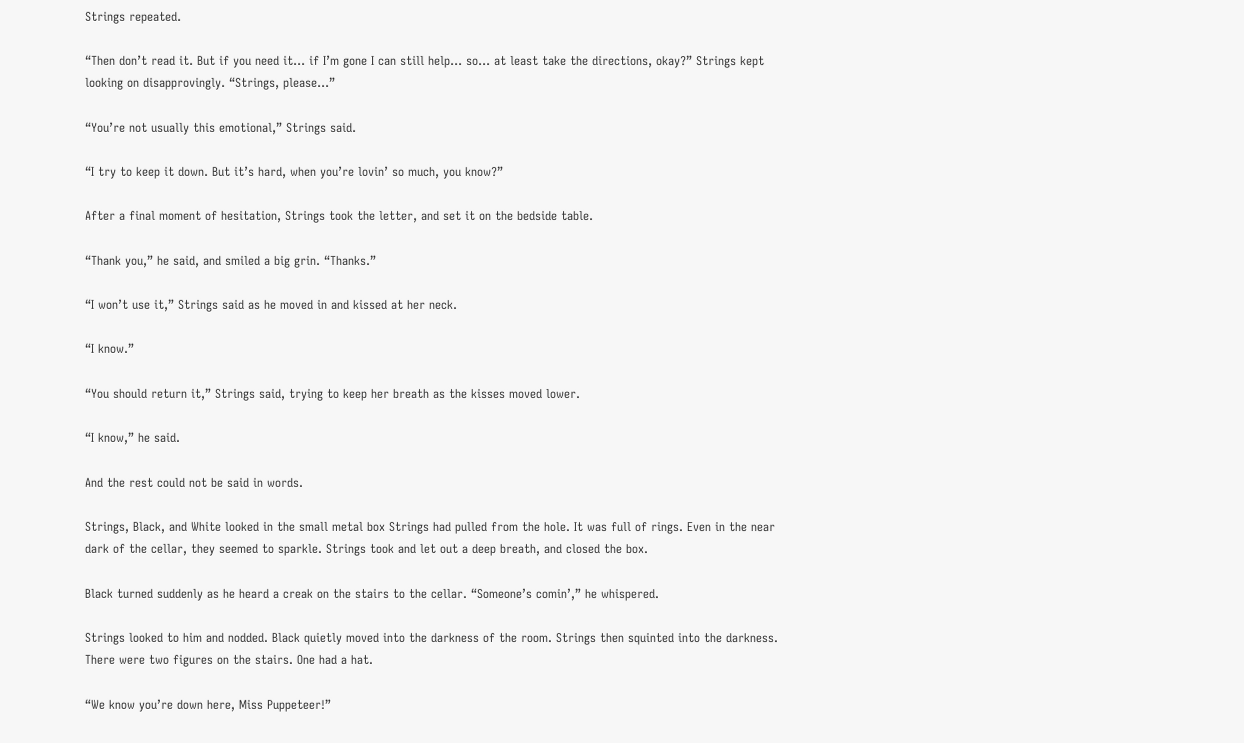Strings repeated.

“Then don’t read it. But if you need it… if I’m gone I can still help… so… at least take the directions, okay?” Strings kept looking on disapprovingly. “Strings, please…”

“You’re not usually this emotional,” Strings said.

“I try to keep it down. But it’s hard, when you’re lovin’ so much, you know?”

After a final moment of hesitation, Strings took the letter, and set it on the bedside table.

“Thank you,” he said, and smiled a big grin. “Thanks.”

“I won’t use it,” Strings said as he moved in and kissed at her neck.

“I know.”

“You should return it,” Strings said, trying to keep her breath as the kisses moved lower.

“I know,” he said.

And the rest could not be said in words.

Strings, Black, and White looked in the small metal box Strings had pulled from the hole. It was full of rings. Even in the near dark of the cellar, they seemed to sparkle. Strings took and let out a deep breath, and closed the box.

Black turned suddenly as he heard a creak on the stairs to the cellar. “Someone’s comin’,” he whispered.

Strings looked to him and nodded. Black quietly moved into the darkness of the room. Strings then squinted into the darkness. There were two figures on the stairs. One had a hat.

“We know you’re down here, Miss Puppeteer!”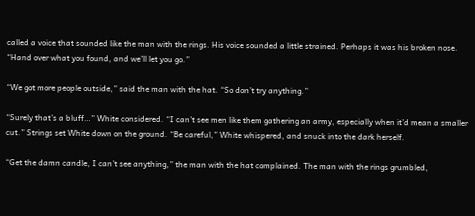called a voice that sounded like the man with the rings. His voice sounded a little strained. Perhaps it was his broken nose. “Hand over what you found, and we’ll let you go.”

“We got more people outside,” said the man with the hat. “So don’t try anything.”

“Surely that’s a bluff…” White considered. “I can’t see men like them gathering an army, especially when it’d mean a smaller cut.” Strings set White down on the ground. “Be careful,” White whispered, and snuck into the dark herself.

“Get the damn candle, I can’t see anything,” the man with the hat complained. The man with the rings grumbled,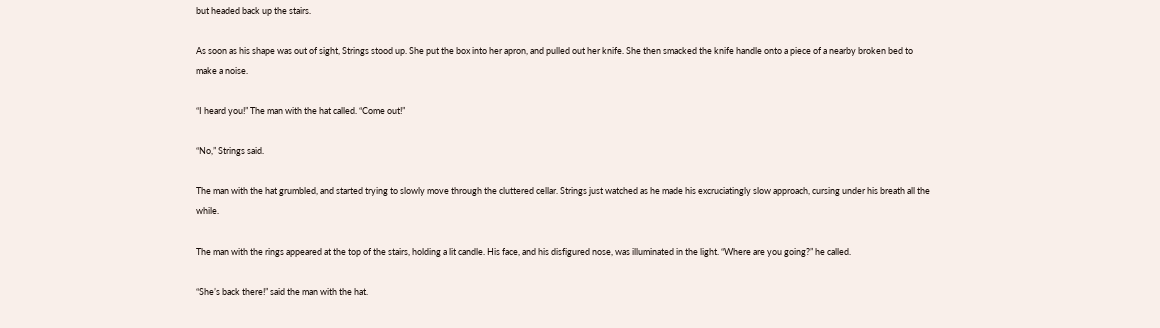but headed back up the stairs.

As soon as his shape was out of sight, Strings stood up. She put the box into her apron, and pulled out her knife. She then smacked the knife handle onto a piece of a nearby broken bed to make a noise.

“I heard you!” The man with the hat called. “Come out!”

“No,” Strings said.

The man with the hat grumbled, and started trying to slowly move through the cluttered cellar. Strings just watched as he made his excruciatingly slow approach, cursing under his breath all the while.

The man with the rings appeared at the top of the stairs, holding a lit candle. His face, and his disfigured nose, was illuminated in the light. “Where are you going?” he called.

“She’s back there!” said the man with the hat.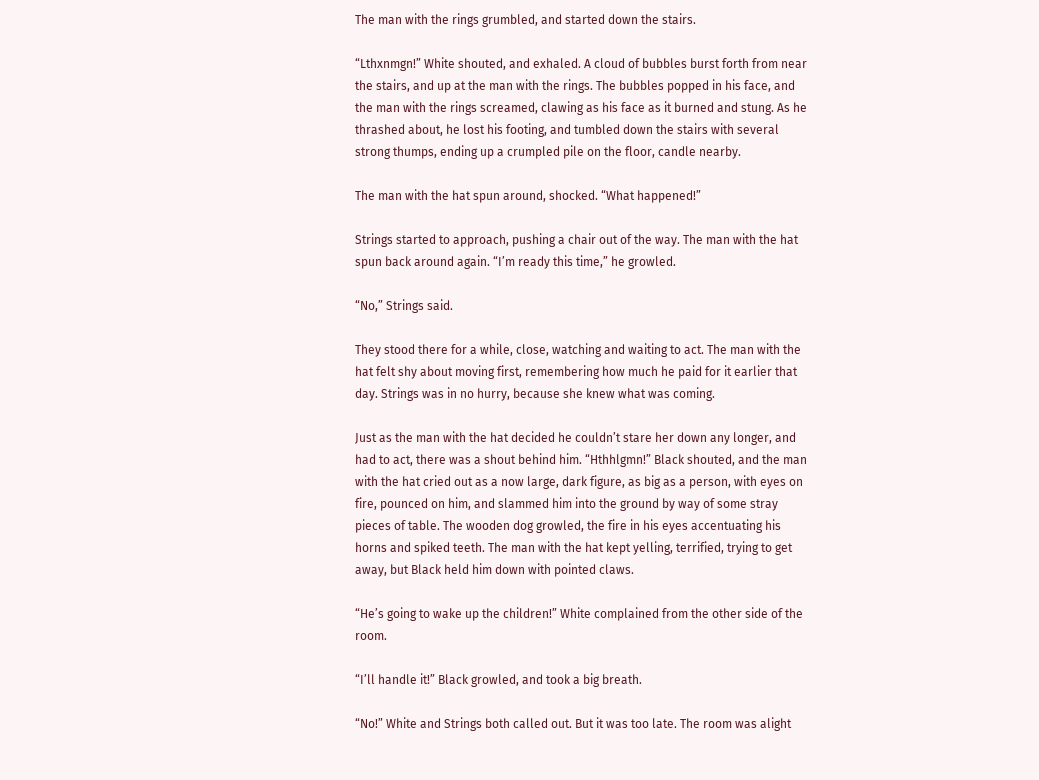The man with the rings grumbled, and started down the stairs.

“Lthxnmgn!” White shouted, and exhaled. A cloud of bubbles burst forth from near the stairs, and up at the man with the rings. The bubbles popped in his face, and the man with the rings screamed, clawing as his face as it burned and stung. As he thrashed about, he lost his footing, and tumbled down the stairs with several strong thumps, ending up a crumpled pile on the floor, candle nearby.

The man with the hat spun around, shocked. “What happened!”

Strings started to approach, pushing a chair out of the way. The man with the hat spun back around again. “I’m ready this time,” he growled.

“No,” Strings said.

They stood there for a while, close, watching and waiting to act. The man with the hat felt shy about moving first, remembering how much he paid for it earlier that day. Strings was in no hurry, because she knew what was coming.

Just as the man with the hat decided he couldn’t stare her down any longer, and had to act, there was a shout behind him. “Hthhlgmn!” Black shouted, and the man with the hat cried out as a now large, dark figure, as big as a person, with eyes on fire, pounced on him, and slammed him into the ground by way of some stray pieces of table. The wooden dog growled, the fire in his eyes accentuating his horns and spiked teeth. The man with the hat kept yelling, terrified, trying to get away, but Black held him down with pointed claws.

“He’s going to wake up the children!” White complained from the other side of the room.

“I’ll handle it!” Black growled, and took a big breath.

“No!” White and Strings both called out. But it was too late. The room was alight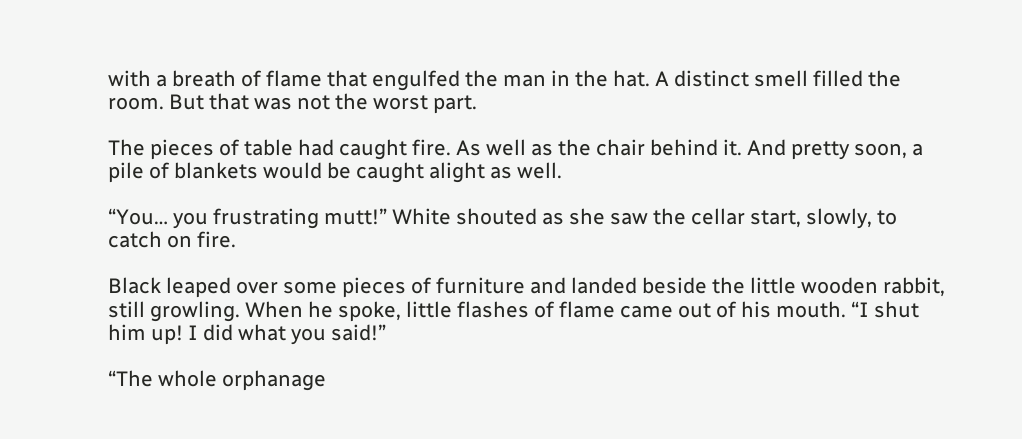with a breath of flame that engulfed the man in the hat. A distinct smell filled the room. But that was not the worst part.

The pieces of table had caught fire. As well as the chair behind it. And pretty soon, a pile of blankets would be caught alight as well.

“You… you frustrating mutt!” White shouted as she saw the cellar start, slowly, to catch on fire.

Black leaped over some pieces of furniture and landed beside the little wooden rabbit, still growling. When he spoke, little flashes of flame came out of his mouth. “I shut him up! I did what you said!”

“The whole orphanage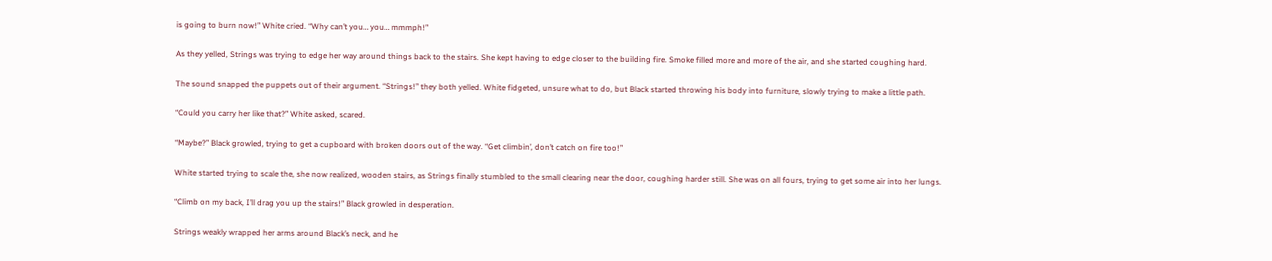is going to burn now!” White cried. “Why can’t you… you… mmmph!”

As they yelled, Strings was trying to edge her way around things back to the stairs. She kept having to edge closer to the building fire. Smoke filled more and more of the air, and she started coughing hard.

The sound snapped the puppets out of their argument. “Strings!” they both yelled. White fidgeted, unsure what to do, but Black started throwing his body into furniture, slowly trying to make a little path.

“Could you carry her like that?” White asked, scared.

“Maybe?” Black growled, trying to get a cupboard with broken doors out of the way. “Get climbin’, don’t catch on fire too!”

White started trying to scale the, she now realized, wooden stairs, as Strings finally stumbled to the small clearing near the door, coughing harder still. She was on all fours, trying to get some air into her lungs.

“Climb on my back, I’ll drag you up the stairs!” Black growled in desperation.

Strings weakly wrapped her arms around Black’s neck, and he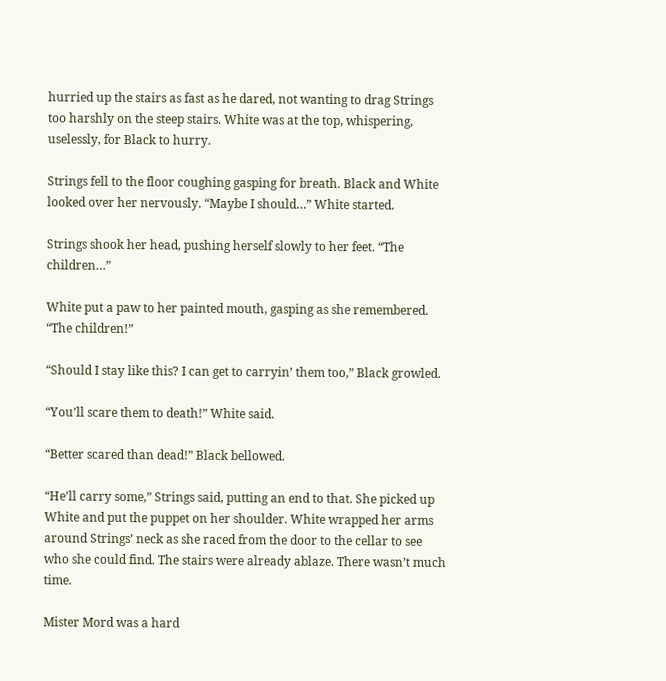hurried up the stairs as fast as he dared, not wanting to drag Strings too harshly on the steep stairs. White was at the top, whispering, uselessly, for Black to hurry.

Strings fell to the floor coughing gasping for breath. Black and White looked over her nervously. “Maybe I should…” White started.

Strings shook her head, pushing herself slowly to her feet. “The children…”

White put a paw to her painted mouth, gasping as she remembered. “The children!”

“Should I stay like this? I can get to carryin’ them too,” Black growled.

“You’ll scare them to death!” White said.

“Better scared than dead!” Black bellowed.

“He’ll carry some,” Strings said, putting an end to that. She picked up White and put the puppet on her shoulder. White wrapped her arms around Strings’ neck as she raced from the door to the cellar to see who she could find. The stairs were already ablaze. There wasn’t much time.

Mister Mord was a hard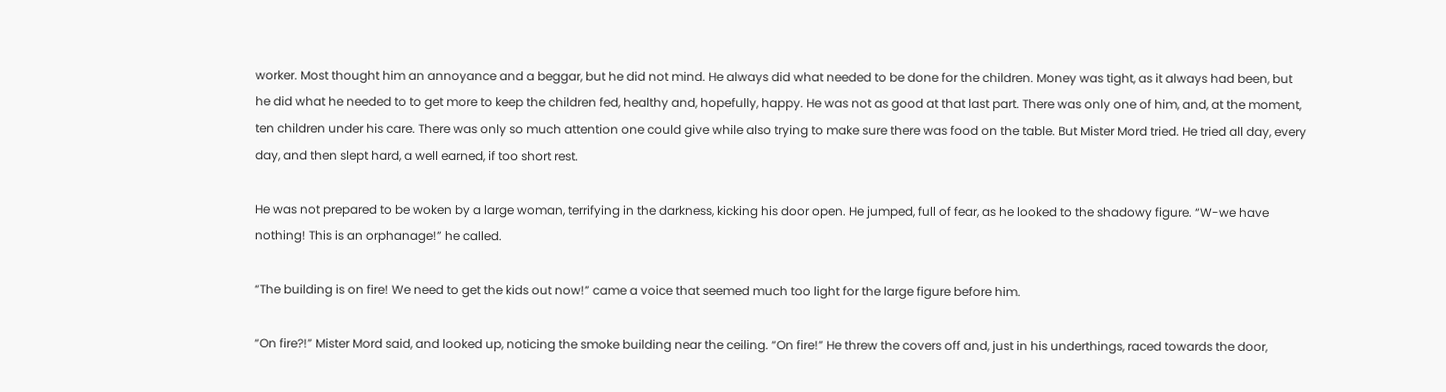worker. Most thought him an annoyance and a beggar, but he did not mind. He always did what needed to be done for the children. Money was tight, as it always had been, but he did what he needed to to get more to keep the children fed, healthy and, hopefully, happy. He was not as good at that last part. There was only one of him, and, at the moment, ten children under his care. There was only so much attention one could give while also trying to make sure there was food on the table. But Mister Mord tried. He tried all day, every day, and then slept hard, a well earned, if too short rest.

He was not prepared to be woken by a large woman, terrifying in the darkness, kicking his door open. He jumped, full of fear, as he looked to the shadowy figure. “W-we have nothing! This is an orphanage!” he called.

“The building is on fire! We need to get the kids out now!” came a voice that seemed much too light for the large figure before him.

“On fire?!” Mister Mord said, and looked up, noticing the smoke building near the ceiling. “On fire!” He threw the covers off and, just in his underthings, raced towards the door,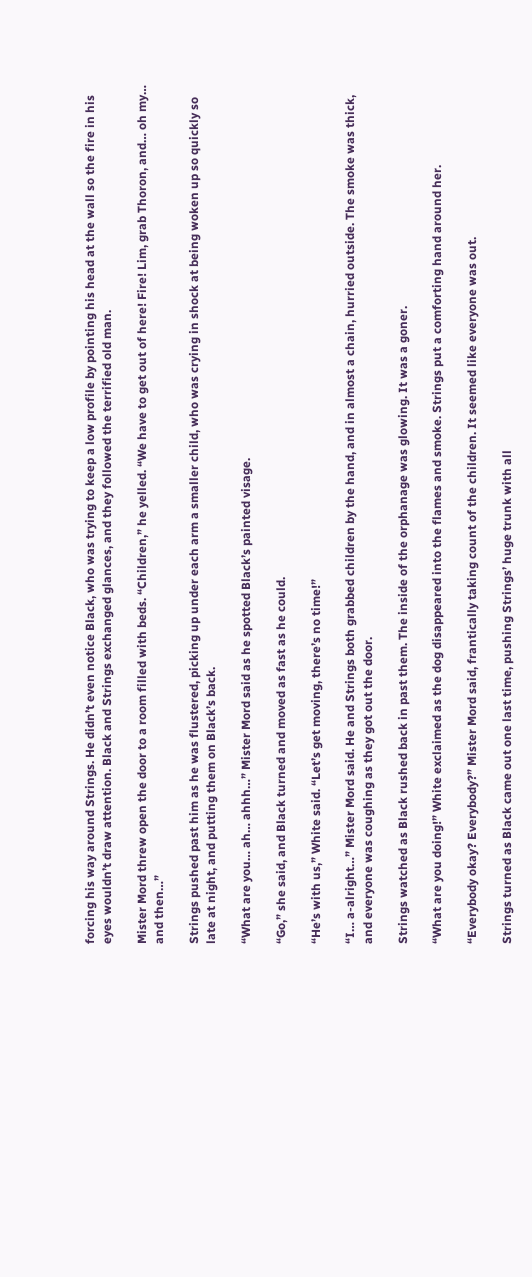forcing his way around Strings. He didn’t even notice Black, who was trying to keep a low profile by pointing his head at the wall so the fire in his eyes wouldn’t draw attention. Black and Strings exchanged glances, and they followed the terrified old man.

Mister Mord threw open the door to a room filled with beds. “Children,” he yelled. “We have to get out of here! Fire! Lim, grab Thoron, and… oh my… and then…”

Strings pushed past him as he was flustered, picking up under each arm a smaller child, who was crying in shock at being woken up so quickly so late at night, and putting them on Black’s back.

“What are you… ah… ahhh…” Mister Mord said as he spotted Black’s painted visage.

“Go,” she said, and Black turned and moved as fast as he could.

“He’s with us,” White said. “Let’s get moving, there’s no time!”

“I… a-alright…” Mister Mord said. He and Strings both grabbed children by the hand, and in almost a chain, hurried outside. The smoke was thick, and everyone was coughing as they got out the door.

Strings watched as Black rushed back in past them. The inside of the orphanage was glowing. It was a goner.

“What are you doing!” White exclaimed as the dog disappeared into the flames and smoke. Strings put a comforting hand around her.

“Everybody okay? Everybody?” Mister Mord said, frantically taking count of the children. It seemed like everyone was out.

Strings turned as Black came out one last time, pushing Strings’ huge trunk with all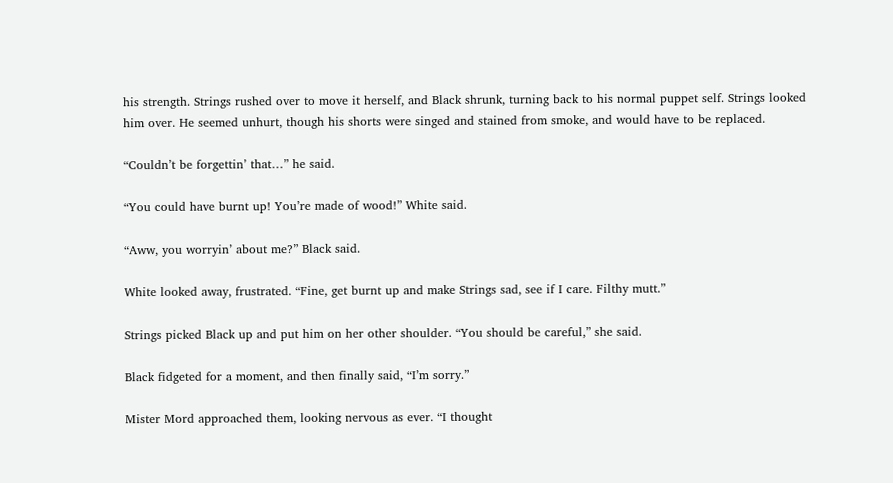his strength. Strings rushed over to move it herself, and Black shrunk, turning back to his normal puppet self. Strings looked him over. He seemed unhurt, though his shorts were singed and stained from smoke, and would have to be replaced.

“Couldn’t be forgettin’ that…” he said.

“You could have burnt up! You’re made of wood!” White said.

“Aww, you worryin’ about me?” Black said.

White looked away, frustrated. “Fine, get burnt up and make Strings sad, see if I care. Filthy mutt.”

Strings picked Black up and put him on her other shoulder. “You should be careful,” she said.

Black fidgeted for a moment, and then finally said, “I’m sorry.”

Mister Mord approached them, looking nervous as ever. “I thought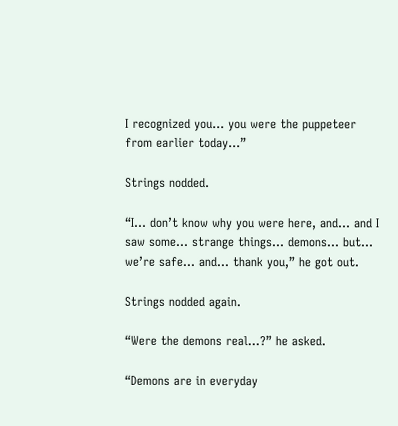I recognized you… you were the puppeteer from earlier today…”

Strings nodded.

“I… don’t know why you were here, and… and I saw some… strange things… demons… but… we’re safe… and… thank you,” he got out.

Strings nodded again.

“Were the demons real…?” he asked.

“Demons are in everyday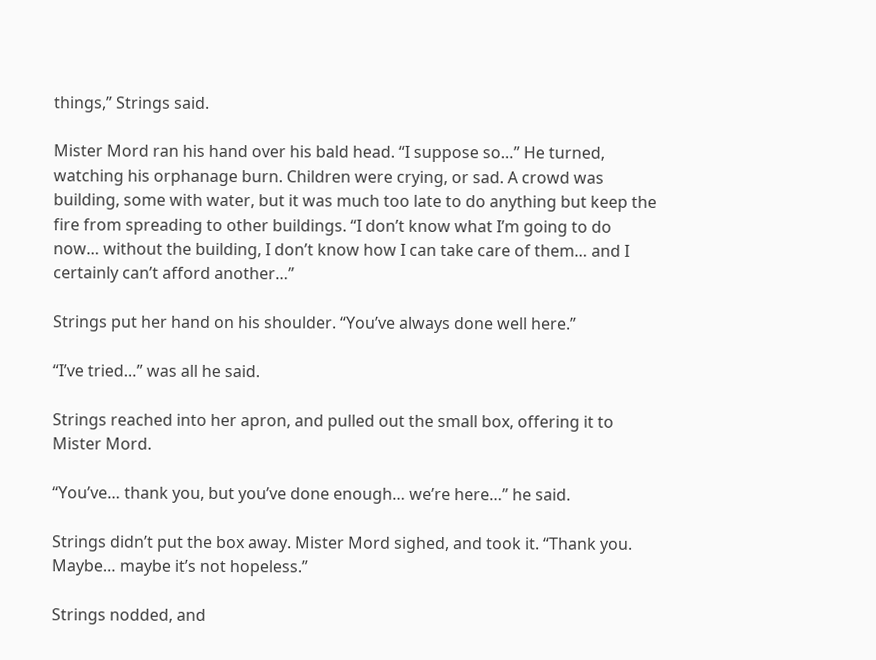things,” Strings said.

Mister Mord ran his hand over his bald head. “I suppose so…” He turned, watching his orphanage burn. Children were crying, or sad. A crowd was building, some with water, but it was much too late to do anything but keep the fire from spreading to other buildings. “I don’t know what I’m going to do now… without the building, I don’t know how I can take care of them… and I certainly can’t afford another…”

Strings put her hand on his shoulder. “You’ve always done well here.”

“I’ve tried…” was all he said.

Strings reached into her apron, and pulled out the small box, offering it to Mister Mord.

“You’ve… thank you, but you’ve done enough… we’re here…” he said.

Strings didn’t put the box away. Mister Mord sighed, and took it. “Thank you. Maybe… maybe it’s not hopeless.”

Strings nodded, and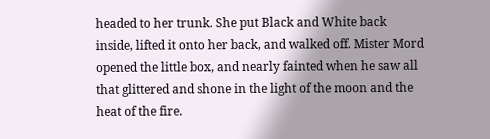headed to her trunk. She put Black and White back inside, lifted it onto her back, and walked off. Mister Mord opened the little box, and nearly fainted when he saw all that glittered and shone in the light of the moon and the heat of the fire.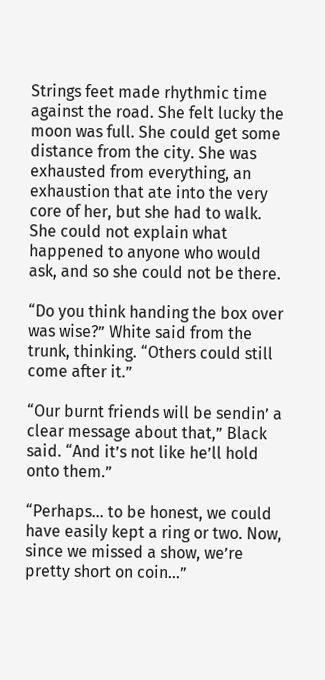Strings feet made rhythmic time against the road. She felt lucky the moon was full. She could get some distance from the city. She was exhausted from everything, an exhaustion that ate into the very core of her, but she had to walk. She could not explain what happened to anyone who would ask, and so she could not be there.

“Do you think handing the box over was wise?” White said from the trunk, thinking. “Others could still come after it.”

“Our burnt friends will be sendin’ a clear message about that,” Black said. “And it’s not like he’ll hold onto them.”

“Perhaps… to be honest, we could have easily kept a ring or two. Now, since we missed a show, we’re pretty short on coin…”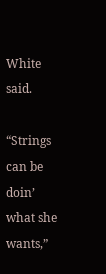White said.

“Strings can be doin’ what she wants,”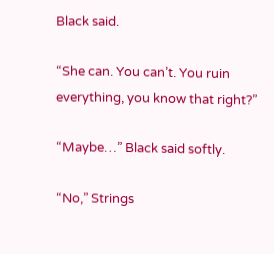Black said.

“She can. You can’t. You ruin everything, you know that right?”

“Maybe…” Black said softly.

“No,” Strings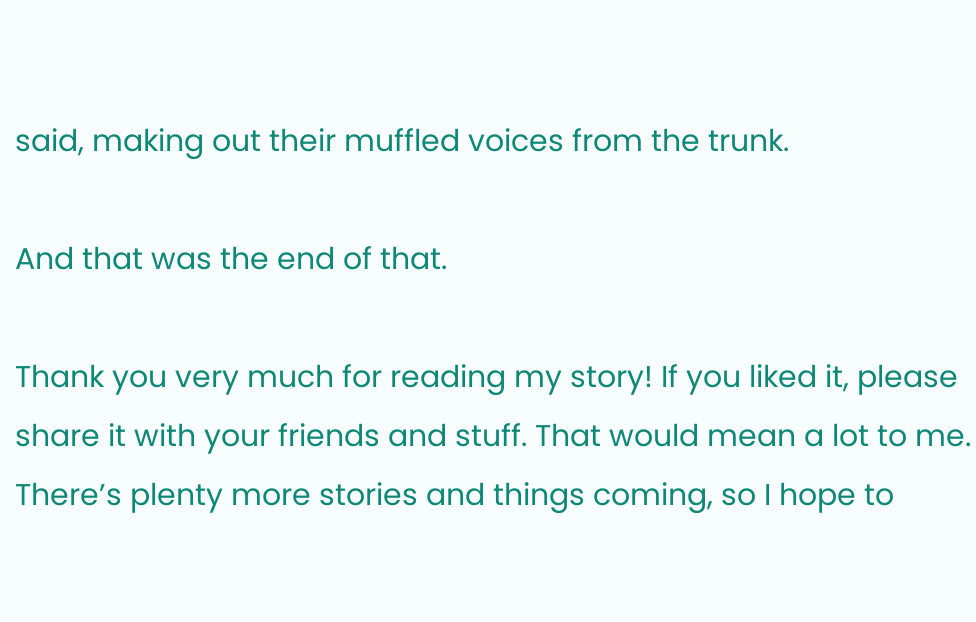said, making out their muffled voices from the trunk.

And that was the end of that.

Thank you very much for reading my story! If you liked it, please share it with your friends and stuff. That would mean a lot to me. There’s plenty more stories and things coming, so I hope to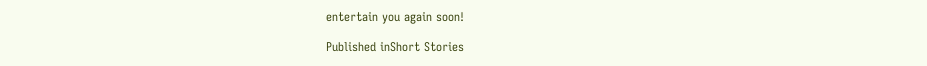entertain you again soon!

Published inShort Stories